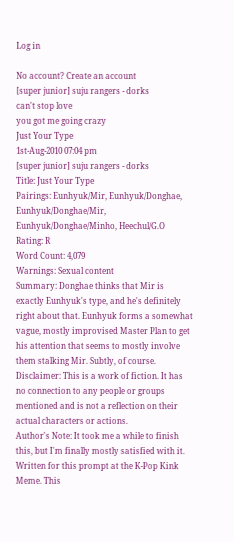Log in

No account? Create an account
[super junior] suju rangers - dorks
can't stop love
you got me going crazy
Just Your Type
1st-Aug-2010 07:04 pm
[super junior] suju rangers - dorks
Title: Just Your Type
Pairings: Eunhyuk/Mir, Eunhyuk/Donghae, Eunhyuk/Donghae/Mir, Eunhyuk/Donghae/Minho, Heechul/G.O
Rating: R
Word Count: 4,079
Warnings: Sexual content
Summary: Donghae thinks that Mir is exactly Eunhyuk's type, and he's definitely right about that. Eunhyuk forms a somewhat vague, mostly improvised Master Plan to get his attention that seems to mostly involve them stalking Mir. Subtly, of course.
Disclaimer: This is a work of fiction. It has no connection to any people or groups mentioned and is not a reflection on their actual characters or actions.
Author's Note: It took me a while to finish this, but I'm finally mostly satisfied with it. Written for this prompt at the K-Pop Kink Meme. This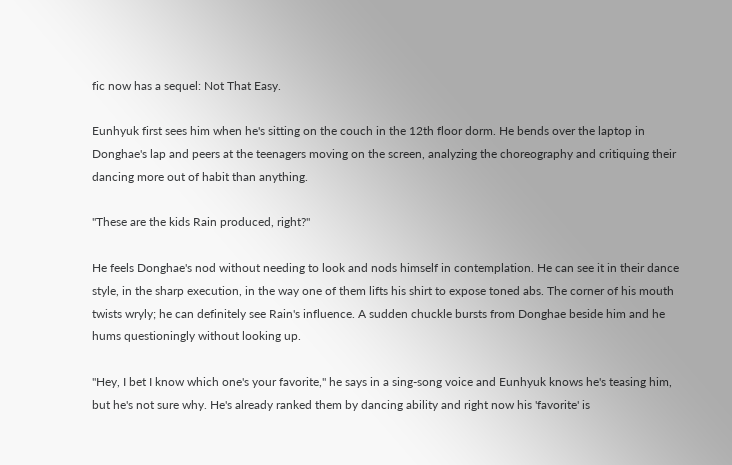fic now has a sequel: Not That Easy.

Eunhyuk first sees him when he's sitting on the couch in the 12th floor dorm. He bends over the laptop in Donghae's lap and peers at the teenagers moving on the screen, analyzing the choreography and critiquing their dancing more out of habit than anything.

"These are the kids Rain produced, right?"

He feels Donghae's nod without needing to look and nods himself in contemplation. He can see it in their dance style, in the sharp execution, in the way one of them lifts his shirt to expose toned abs. The corner of his mouth twists wryly; he can definitely see Rain's influence. A sudden chuckle bursts from Donghae beside him and he hums questioningly without looking up.

"Hey, I bet I know which one's your favorite," he says in a sing-song voice and Eunhyuk knows he's teasing him, but he's not sure why. He's already ranked them by dancing ability and right now his 'favorite' is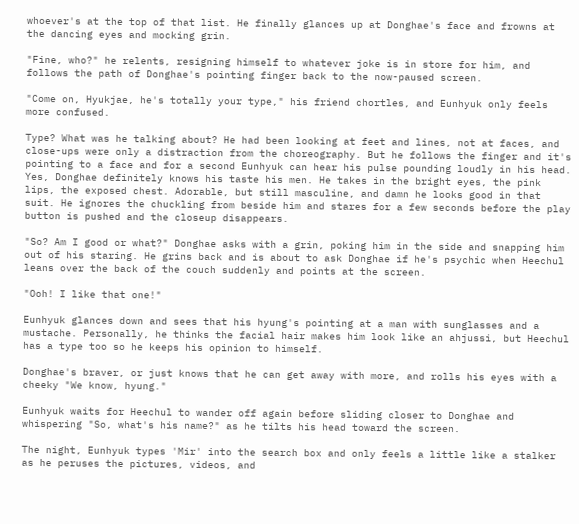whoever's at the top of that list. He finally glances up at Donghae's face and frowns at the dancing eyes and mocking grin.

"Fine, who?" he relents, resigning himself to whatever joke is in store for him, and follows the path of Donghae's pointing finger back to the now-paused screen.

"Come on, Hyukjae, he's totally your type," his friend chortles, and Eunhyuk only feels more confused.

Type? What was he talking about? He had been looking at feet and lines, not at faces, and close-ups were only a distraction from the choreography. But he follows the finger and it's pointing to a face and for a second Eunhyuk can hear his pulse pounding loudly in his head. Yes, Donghae definitely knows his taste his men. He takes in the bright eyes, the pink lips, the exposed chest. Adorable, but still masculine, and damn he looks good in that suit. He ignores the chuckling from beside him and stares for a few seconds before the play button is pushed and the closeup disappears.

"So? Am I good or what?" Donghae asks with a grin, poking him in the side and snapping him out of his staring. He grins back and is about to ask Donghae if he's psychic when Heechul leans over the back of the couch suddenly and points at the screen.

"Ooh! I like that one!"

Eunhyuk glances down and sees that his hyung's pointing at a man with sunglasses and a mustache. Personally, he thinks the facial hair makes him look like an ahjussi, but Heechul has a type too so he keeps his opinion to himself.

Donghae's braver, or just knows that he can get away with more, and rolls his eyes with a cheeky "We know, hyung."

Eunhyuk waits for Heechul to wander off again before sliding closer to Donghae and whispering "So, what's his name?" as he tilts his head toward the screen.

The night, Eunhyuk types 'Mir' into the search box and only feels a little like a stalker as he peruses the pictures, videos, and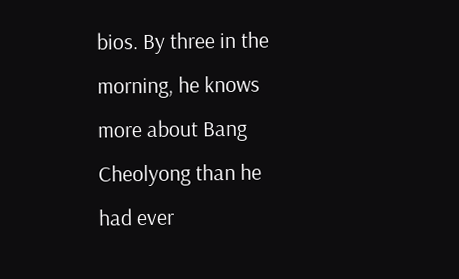bios. By three in the morning, he knows more about Bang Cheolyong than he had ever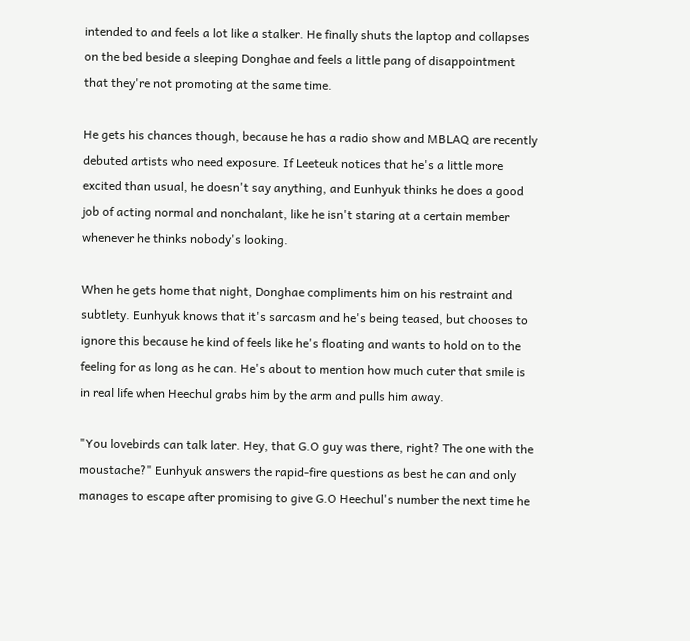intended to and feels a lot like a stalker. He finally shuts the laptop and collapses on the bed beside a sleeping Donghae and feels a little pang of disappointment that they're not promoting at the same time.

He gets his chances though, because he has a radio show and MBLAQ are recently debuted artists who need exposure. If Leeteuk notices that he's a little more excited than usual, he doesn't say anything, and Eunhyuk thinks he does a good job of acting normal and nonchalant, like he isn't staring at a certain member whenever he thinks nobody's looking.

When he gets home that night, Donghae compliments him on his restraint and subtlety. Eunhyuk knows that it's sarcasm and he's being teased, but chooses to ignore this because he kind of feels like he's floating and wants to hold on to the feeling for as long as he can. He's about to mention how much cuter that smile is in real life when Heechul grabs him by the arm and pulls him away.

"You lovebirds can talk later. Hey, that G.O guy was there, right? The one with the moustache?" Eunhyuk answers the rapid-fire questions as best he can and only manages to escape after promising to give G.O Heechul's number the next time he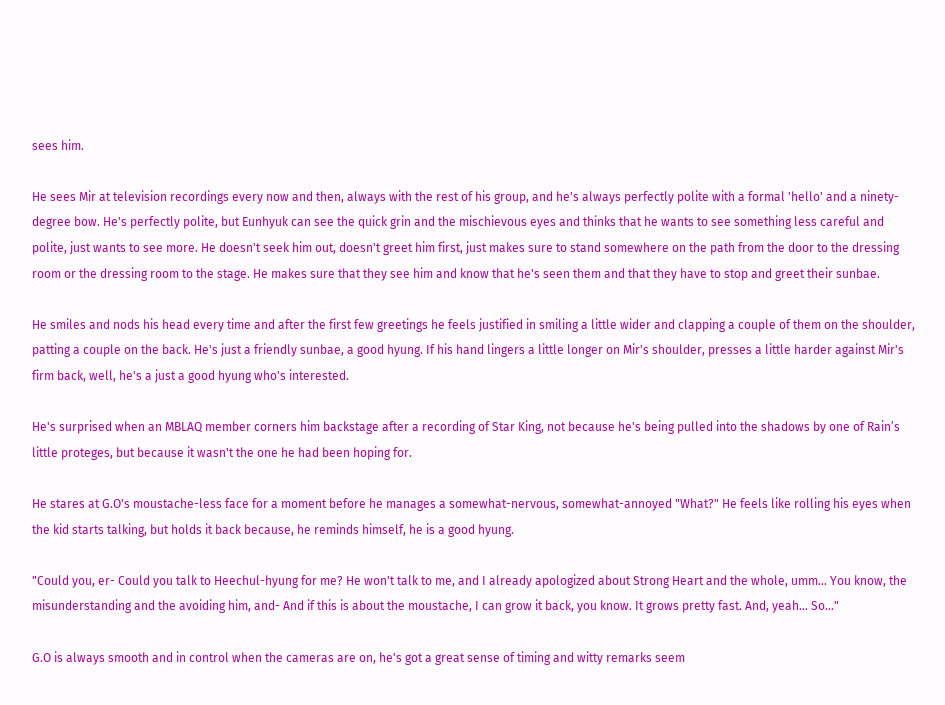sees him.

He sees Mir at television recordings every now and then, always with the rest of his group, and he's always perfectly polite with a formal 'hello' and a ninety-degree bow. He's perfectly polite, but Eunhyuk can see the quick grin and the mischievous eyes and thinks that he wants to see something less careful and polite, just wants to see more. He doesn't seek him out, doesn't greet him first, just makes sure to stand somewhere on the path from the door to the dressing room or the dressing room to the stage. He makes sure that they see him and know that he's seen them and that they have to stop and greet their sunbae.

He smiles and nods his head every time and after the first few greetings he feels justified in smiling a little wider and clapping a couple of them on the shoulder, patting a couple on the back. He's just a friendly sunbae, a good hyung. If his hand lingers a little longer on Mir's shoulder, presses a little harder against Mir's firm back, well, he's a just a good hyung who's interested.

He's surprised when an MBLAQ member corners him backstage after a recording of Star King, not because he's being pulled into the shadows by one of Rain’s little proteges, but because it wasn't the one he had been hoping for.

He stares at G.O's moustache-less face for a moment before he manages a somewhat-nervous, somewhat-annoyed "What?" He feels like rolling his eyes when the kid starts talking, but holds it back because, he reminds himself, he is a good hyung.

"Could you, er- Could you talk to Heechul-hyung for me? He won't talk to me, and I already apologized about Strong Heart and the whole, umm… You know, the misunderstanding and the avoiding him, and- And if this is about the moustache, I can grow it back, you know. It grows pretty fast. And, yeah… So…"

G.O is always smooth and in control when the cameras are on, he's got a great sense of timing and witty remarks seem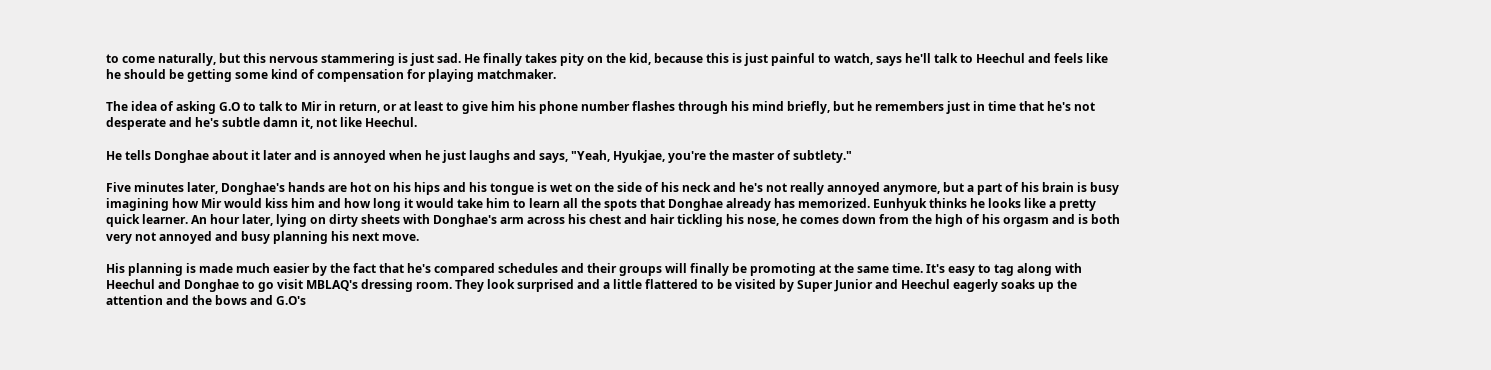to come naturally, but this nervous stammering is just sad. He finally takes pity on the kid, because this is just painful to watch, says he'll talk to Heechul and feels like he should be getting some kind of compensation for playing matchmaker.

The idea of asking G.O to talk to Mir in return, or at least to give him his phone number flashes through his mind briefly, but he remembers just in time that he's not desperate and he's subtle damn it, not like Heechul.

He tells Donghae about it later and is annoyed when he just laughs and says, "Yeah, Hyukjae, you're the master of subtlety."

Five minutes later, Donghae's hands are hot on his hips and his tongue is wet on the side of his neck and he's not really annoyed anymore, but a part of his brain is busy imagining how Mir would kiss him and how long it would take him to learn all the spots that Donghae already has memorized. Eunhyuk thinks he looks like a pretty quick learner. An hour later, lying on dirty sheets with Donghae's arm across his chest and hair tickling his nose, he comes down from the high of his orgasm and is both very not annoyed and busy planning his next move.

His planning is made much easier by the fact that he's compared schedules and their groups will finally be promoting at the same time. It's easy to tag along with Heechul and Donghae to go visit MBLAQ's dressing room. They look surprised and a little flattered to be visited by Super Junior and Heechul eagerly soaks up the attention and the bows and G.O's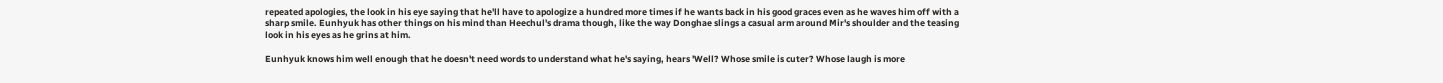repeated apologies, the look in his eye saying that he'll have to apologize a hundred more times if he wants back in his good graces even as he waves him off with a sharp smile. Eunhyuk has other things on his mind than Heechul's drama though, like the way Donghae slings a casual arm around Mir's shoulder and the teasing look in his eyes as he grins at him.

Eunhyuk knows him well enough that he doesn't need words to understand what he's saying, hears 'Well? Whose smile is cuter? Whose laugh is more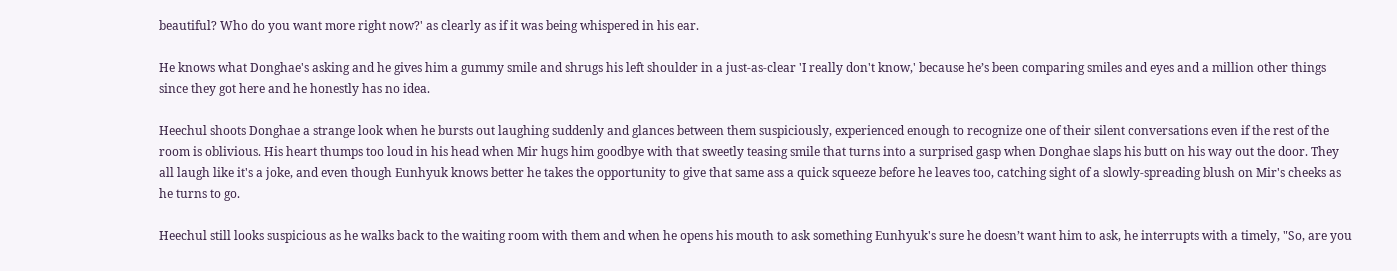beautiful? Who do you want more right now?' as clearly as if it was being whispered in his ear.

He knows what Donghae's asking and he gives him a gummy smile and shrugs his left shoulder in a just-as-clear 'I really don't know,' because he’s been comparing smiles and eyes and a million other things since they got here and he honestly has no idea.

Heechul shoots Donghae a strange look when he bursts out laughing suddenly and glances between them suspiciously, experienced enough to recognize one of their silent conversations even if the rest of the room is oblivious. His heart thumps too loud in his head when Mir hugs him goodbye with that sweetly teasing smile that turns into a surprised gasp when Donghae slaps his butt on his way out the door. They all laugh like it's a joke, and even though Eunhyuk knows better he takes the opportunity to give that same ass a quick squeeze before he leaves too, catching sight of a slowly-spreading blush on Mir's cheeks as he turns to go.

Heechul still looks suspicious as he walks back to the waiting room with them and when he opens his mouth to ask something Eunhyuk's sure he doesn’t want him to ask, he interrupts with a timely, "So, are you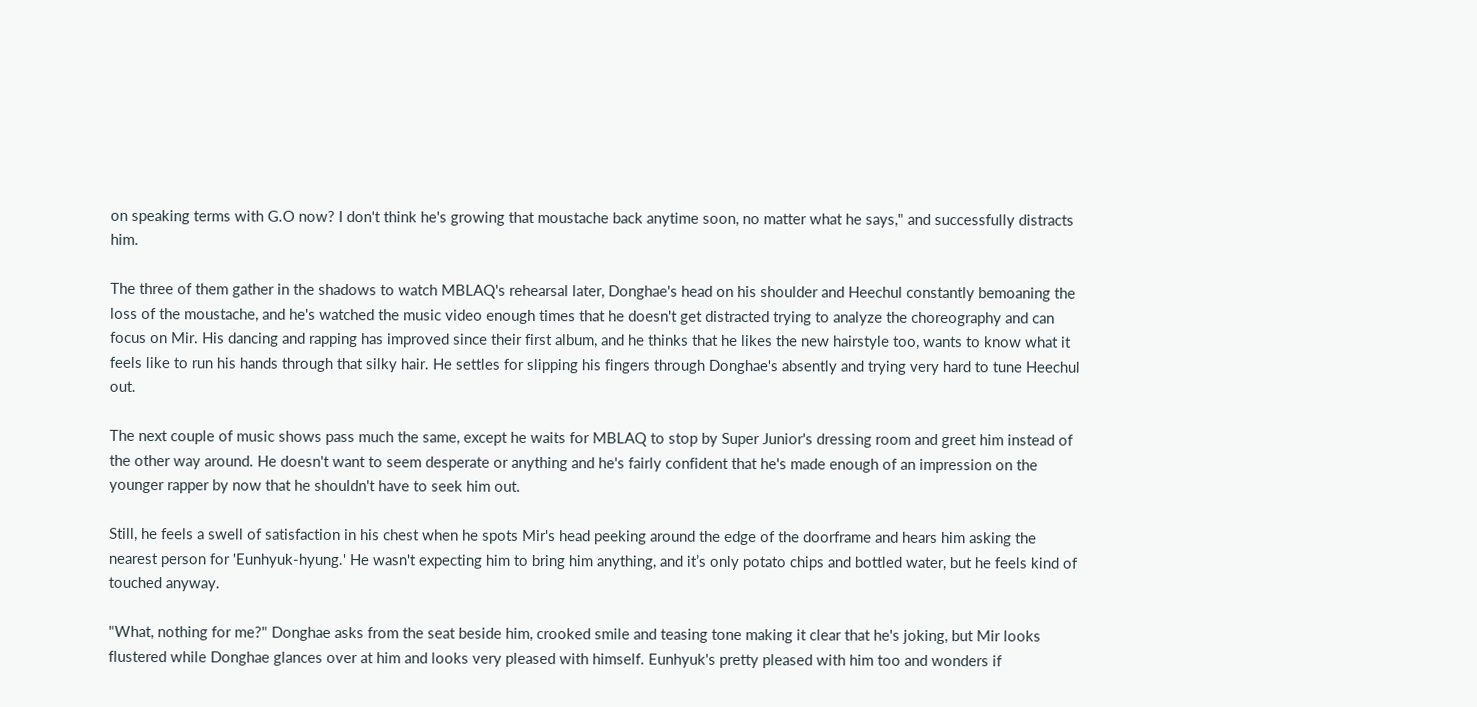on speaking terms with G.O now? I don't think he's growing that moustache back anytime soon, no matter what he says," and successfully distracts him.

The three of them gather in the shadows to watch MBLAQ's rehearsal later, Donghae's head on his shoulder and Heechul constantly bemoaning the loss of the moustache, and he's watched the music video enough times that he doesn't get distracted trying to analyze the choreography and can focus on Mir. His dancing and rapping has improved since their first album, and he thinks that he likes the new hairstyle too, wants to know what it feels like to run his hands through that silky hair. He settles for slipping his fingers through Donghae's absently and trying very hard to tune Heechul out.

The next couple of music shows pass much the same, except he waits for MBLAQ to stop by Super Junior's dressing room and greet him instead of the other way around. He doesn't want to seem desperate or anything and he's fairly confident that he's made enough of an impression on the younger rapper by now that he shouldn't have to seek him out.

Still, he feels a swell of satisfaction in his chest when he spots Mir's head peeking around the edge of the doorframe and hears him asking the nearest person for 'Eunhyuk-hyung.' He wasn't expecting him to bring him anything, and it’s only potato chips and bottled water, but he feels kind of touched anyway.

"What, nothing for me?" Donghae asks from the seat beside him, crooked smile and teasing tone making it clear that he's joking, but Mir looks flustered while Donghae glances over at him and looks very pleased with himself. Eunhyuk's pretty pleased with him too and wonders if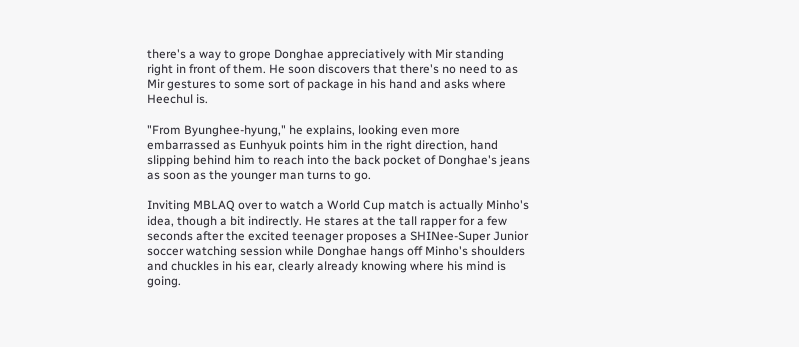there's a way to grope Donghae appreciatively with Mir standing right in front of them. He soon discovers that there's no need to as Mir gestures to some sort of package in his hand and asks where Heechul is.

"From Byunghee-hyung," he explains, looking even more embarrassed as Eunhyuk points him in the right direction, hand slipping behind him to reach into the back pocket of Donghae's jeans as soon as the younger man turns to go.

Inviting MBLAQ over to watch a World Cup match is actually Minho's idea, though a bit indirectly. He stares at the tall rapper for a few seconds after the excited teenager proposes a SHINee-Super Junior soccer watching session while Donghae hangs off Minho's shoulders and chuckles in his ear, clearly already knowing where his mind is going.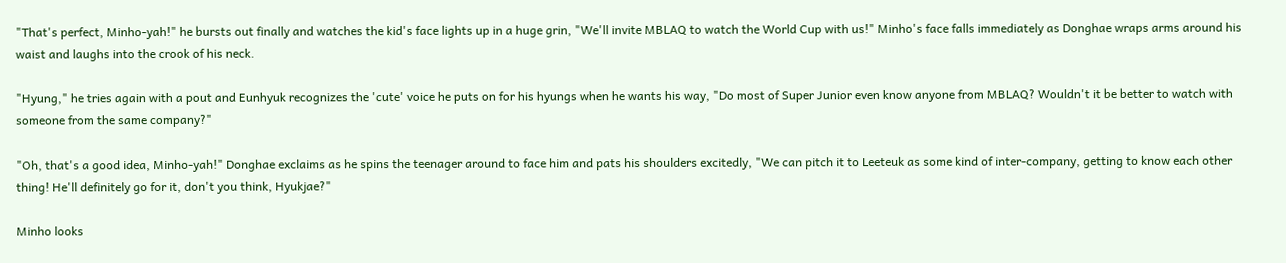"That's perfect, Minho-yah!" he bursts out finally and watches the kid's face lights up in a huge grin, "We'll invite MBLAQ to watch the World Cup with us!" Minho's face falls immediately as Donghae wraps arms around his waist and laughs into the crook of his neck.

"Hyung," he tries again with a pout and Eunhyuk recognizes the 'cute' voice he puts on for his hyungs when he wants his way, "Do most of Super Junior even know anyone from MBLAQ? Wouldn't it be better to watch with someone from the same company?"

"Oh, that's a good idea, Minho-yah!" Donghae exclaims as he spins the teenager around to face him and pats his shoulders excitedly, "We can pitch it to Leeteuk as some kind of inter-company, getting to know each other thing! He'll definitely go for it, don't you think, Hyukjae?"

Minho looks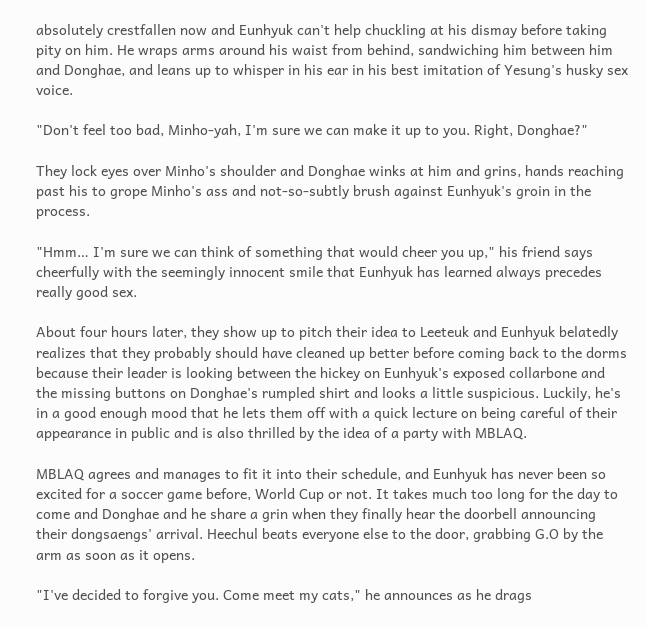absolutely crestfallen now and Eunhyuk can't help chuckling at his dismay before taking pity on him. He wraps arms around his waist from behind, sandwiching him between him and Donghae, and leans up to whisper in his ear in his best imitation of Yesung's husky sex voice.

"Don't feel too bad, Minho-yah, I'm sure we can make it up to you. Right, Donghae?"

They lock eyes over Minho's shoulder and Donghae winks at him and grins, hands reaching past his to grope Minho's ass and not-so-subtly brush against Eunhyuk's groin in the process.

"Hmm… I'm sure we can think of something that would cheer you up," his friend says cheerfully with the seemingly innocent smile that Eunhyuk has learned always precedes really good sex.

About four hours later, they show up to pitch their idea to Leeteuk and Eunhyuk belatedly realizes that they probably should have cleaned up better before coming back to the dorms because their leader is looking between the hickey on Eunhyuk's exposed collarbone and the missing buttons on Donghae's rumpled shirt and looks a little suspicious. Luckily, he's in a good enough mood that he lets them off with a quick lecture on being careful of their appearance in public and is also thrilled by the idea of a party with MBLAQ.

MBLAQ agrees and manages to fit it into their schedule, and Eunhyuk has never been so excited for a soccer game before, World Cup or not. It takes much too long for the day to come and Donghae and he share a grin when they finally hear the doorbell announcing their dongsaengs' arrival. Heechul beats everyone else to the door, grabbing G.O by the arm as soon as it opens.

"I've decided to forgive you. Come meet my cats," he announces as he drags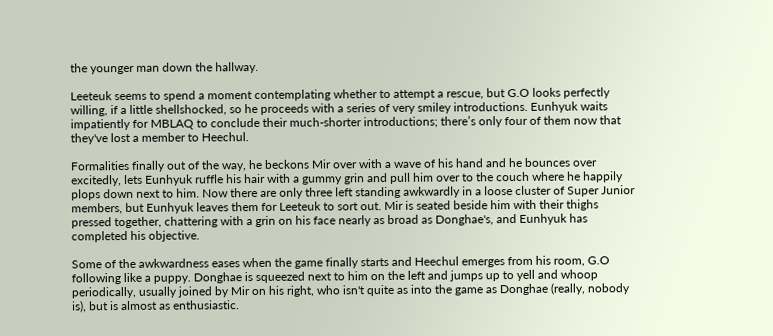the younger man down the hallway.

Leeteuk seems to spend a moment contemplating whether to attempt a rescue, but G.O looks perfectly willing, if a little shellshocked, so he proceeds with a series of very smiley introductions. Eunhyuk waits impatiently for MBLAQ to conclude their much-shorter introductions; there’s only four of them now that they've lost a member to Heechul.

Formalities finally out of the way, he beckons Mir over with a wave of his hand and he bounces over excitedly, lets Eunhyuk ruffle his hair with a gummy grin and pull him over to the couch where he happily plops down next to him. Now there are only three left standing awkwardly in a loose cluster of Super Junior members, but Eunhyuk leaves them for Leeteuk to sort out. Mir is seated beside him with their thighs pressed together, chattering with a grin on his face nearly as broad as Donghae's, and Eunhyuk has completed his objective.

Some of the awkwardness eases when the game finally starts and Heechul emerges from his room, G.O following like a puppy. Donghae is squeezed next to him on the left and jumps up to yell and whoop periodically, usually joined by Mir on his right, who isn't quite as into the game as Donghae (really, nobody is), but is almost as enthusiastic.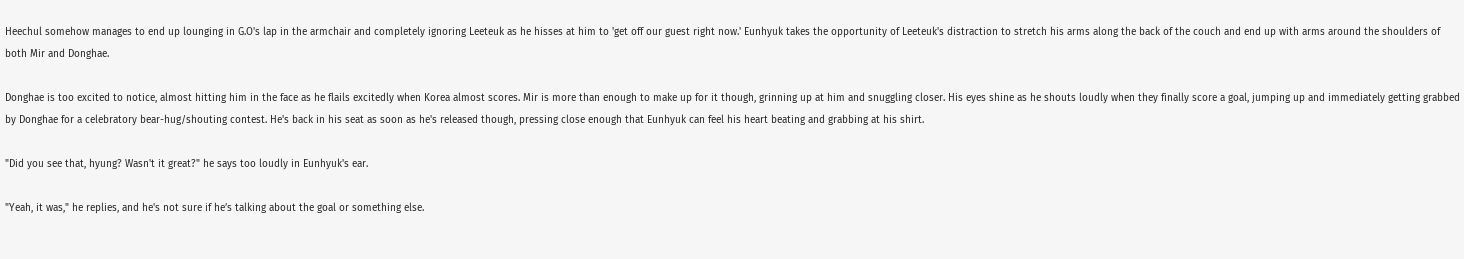Heechul somehow manages to end up lounging in G.O's lap in the armchair and completely ignoring Leeteuk as he hisses at him to 'get off our guest right now.' Eunhyuk takes the opportunity of Leeteuk's distraction to stretch his arms along the back of the couch and end up with arms around the shoulders of both Mir and Donghae.

Donghae is too excited to notice, almost hitting him in the face as he flails excitedly when Korea almost scores. Mir is more than enough to make up for it though, grinning up at him and snuggling closer. His eyes shine as he shouts loudly when they finally score a goal, jumping up and immediately getting grabbed by Donghae for a celebratory bear-hug/shouting contest. He's back in his seat as soon as he's released though, pressing close enough that Eunhyuk can feel his heart beating and grabbing at his shirt.

"Did you see that, hyung? Wasn't it great?" he says too loudly in Eunhyuk's ear.

"Yeah, it was," he replies, and he's not sure if he’s talking about the goal or something else.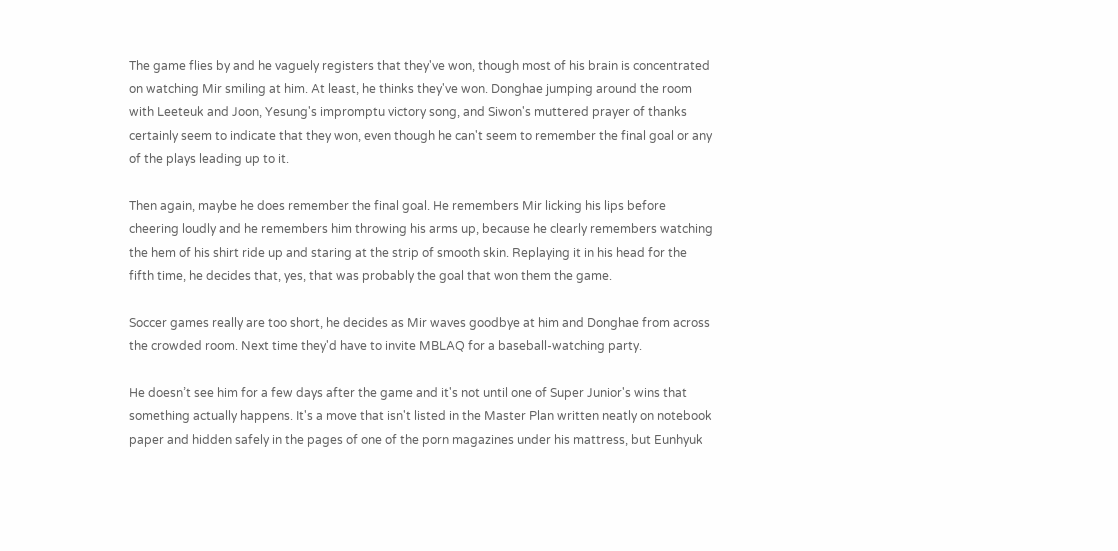The game flies by and he vaguely registers that they've won, though most of his brain is concentrated on watching Mir smiling at him. At least, he thinks they've won. Donghae jumping around the room with Leeteuk and Joon, Yesung's impromptu victory song, and Siwon's muttered prayer of thanks certainly seem to indicate that they won, even though he can't seem to remember the final goal or any of the plays leading up to it.

Then again, maybe he does remember the final goal. He remembers Mir licking his lips before cheering loudly and he remembers him throwing his arms up, because he clearly remembers watching the hem of his shirt ride up and staring at the strip of smooth skin. Replaying it in his head for the fifth time, he decides that, yes, that was probably the goal that won them the game.

Soccer games really are too short, he decides as Mir waves goodbye at him and Donghae from across the crowded room. Next time they'd have to invite MBLAQ for a baseball-watching party.

He doesn’t see him for a few days after the game and it's not until one of Super Junior's wins that something actually happens. It's a move that isn't listed in the Master Plan written neatly on notebook paper and hidden safely in the pages of one of the porn magazines under his mattress, but Eunhyuk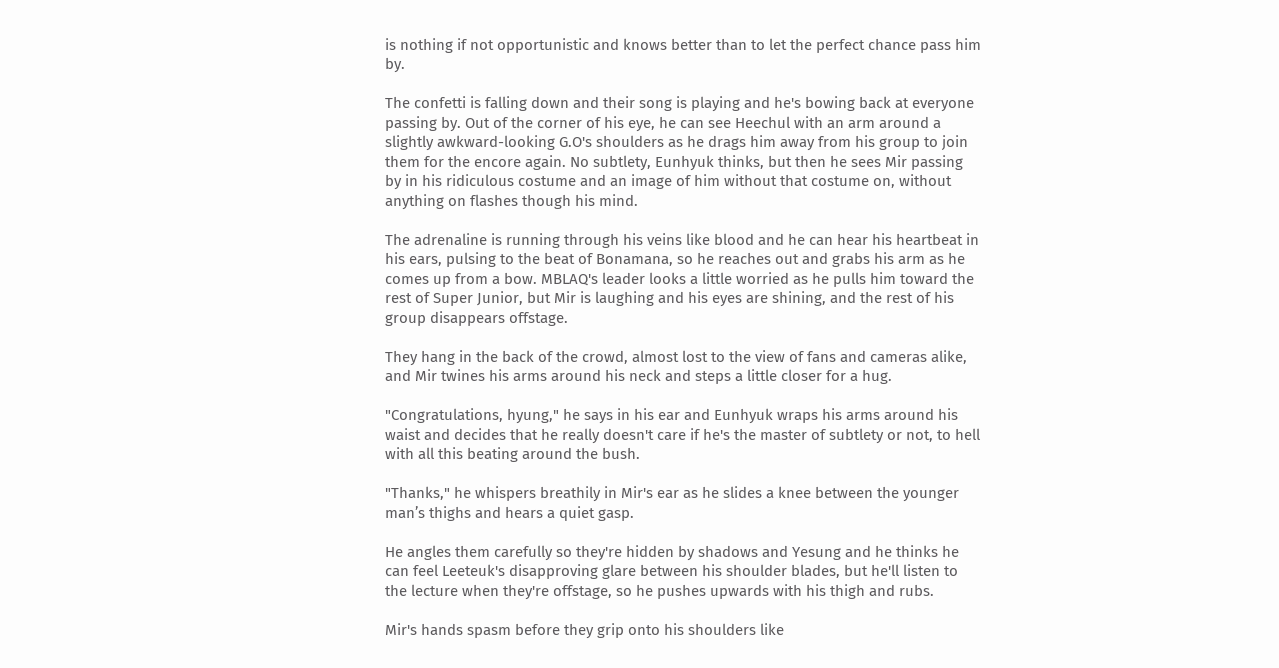is nothing if not opportunistic and knows better than to let the perfect chance pass him by.

The confetti is falling down and their song is playing and he's bowing back at everyone passing by. Out of the corner of his eye, he can see Heechul with an arm around a slightly awkward-looking G.O's shoulders as he drags him away from his group to join them for the encore again. No subtlety, Eunhyuk thinks, but then he sees Mir passing by in his ridiculous costume and an image of him without that costume on, without anything on flashes though his mind.

The adrenaline is running through his veins like blood and he can hear his heartbeat in his ears, pulsing to the beat of Bonamana, so he reaches out and grabs his arm as he comes up from a bow. MBLAQ's leader looks a little worried as he pulls him toward the rest of Super Junior, but Mir is laughing and his eyes are shining, and the rest of his group disappears offstage.

They hang in the back of the crowd, almost lost to the view of fans and cameras alike, and Mir twines his arms around his neck and steps a little closer for a hug.

"Congratulations, hyung," he says in his ear and Eunhyuk wraps his arms around his waist and decides that he really doesn't care if he's the master of subtlety or not, to hell with all this beating around the bush.

"Thanks," he whispers breathily in Mir's ear as he slides a knee between the younger man’s thighs and hears a quiet gasp.

He angles them carefully so they're hidden by shadows and Yesung and he thinks he can feel Leeteuk's disapproving glare between his shoulder blades, but he'll listen to the lecture when they're offstage, so he pushes upwards with his thigh and rubs.

Mir's hands spasm before they grip onto his shoulders like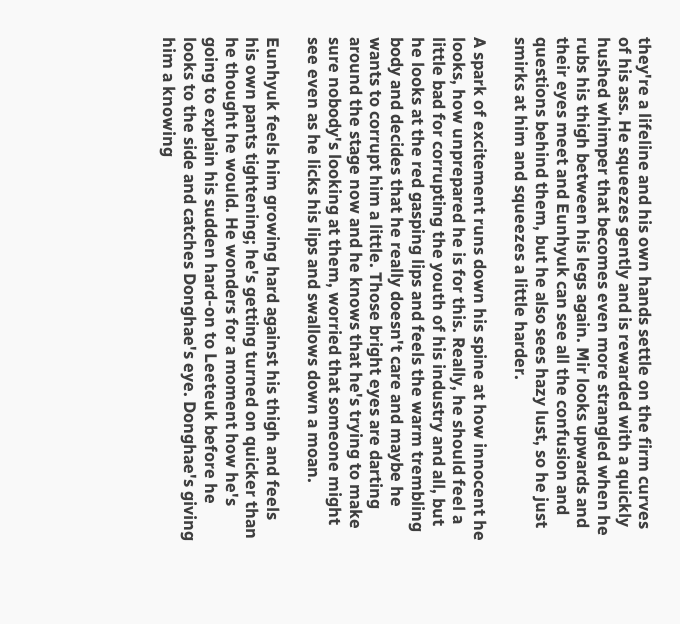they're a lifeline and his own hands settle on the firm curves of his ass. He squeezes gently and is rewarded with a quickly hushed whimper that becomes even more strangled when he rubs his thigh between his legs again. Mir looks upwards and their eyes meet and Eunhyuk can see all the confusion and questions behind them, but he also sees hazy lust, so he just smirks at him and squeezes a little harder.

A spark of excitement runs down his spine at how innocent he looks, how unprepared he is for this. Really, he should feel a little bad for corrupting the youth of his industry and all, but he looks at the red gasping lips and feels the warm trembling body and decides that he really doesn't care and maybe he wants to corrupt him a little. Those bright eyes are darting around the stage now and he knows that he's trying to make sure nobody's looking at them, worried that someone might see even as he licks his lips and swallows down a moan.

Eunhyuk feels him growing hard against his thigh and feels his own pants tightening; he's getting turned on quicker than he thought he would. He wonders for a moment how he's going to explain his sudden hard-on to Leeteuk before he looks to the side and catches Donghae's eye. Donghae's giving him a knowing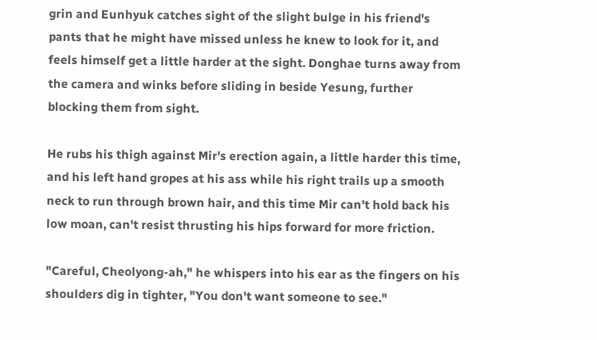grin and Eunhyuk catches sight of the slight bulge in his friend's pants that he might have missed unless he knew to look for it, and feels himself get a little harder at the sight. Donghae turns away from the camera and winks before sliding in beside Yesung, further blocking them from sight.

He rubs his thigh against Mir's erection again, a little harder this time, and his left hand gropes at his ass while his right trails up a smooth neck to run through brown hair, and this time Mir can't hold back his low moan, can't resist thrusting his hips forward for more friction.

"Careful, Cheolyong-ah," he whispers into his ear as the fingers on his shoulders dig in tighter, "You don't want someone to see."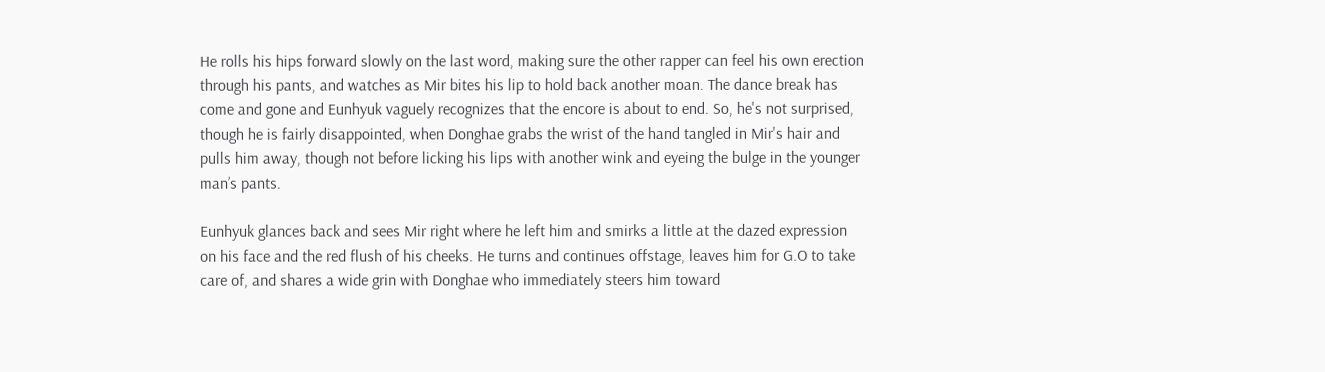He rolls his hips forward slowly on the last word, making sure the other rapper can feel his own erection through his pants, and watches as Mir bites his lip to hold back another moan. The dance break has come and gone and Eunhyuk vaguely recognizes that the encore is about to end. So, he's not surprised, though he is fairly disappointed, when Donghae grabs the wrist of the hand tangled in Mir's hair and pulls him away, though not before licking his lips with another wink and eyeing the bulge in the younger man’s pants.

Eunhyuk glances back and sees Mir right where he left him and smirks a little at the dazed expression on his face and the red flush of his cheeks. He turns and continues offstage, leaves him for G.O to take care of, and shares a wide grin with Donghae who immediately steers him toward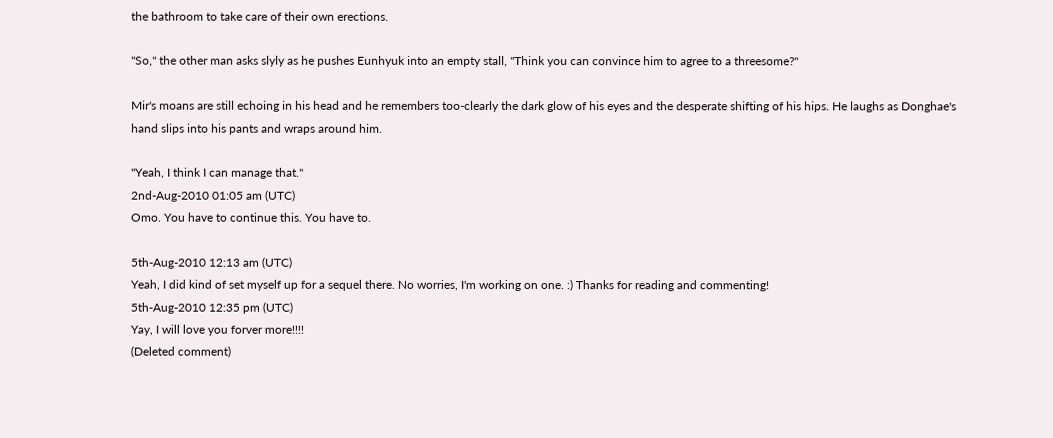the bathroom to take care of their own erections.

"So," the other man asks slyly as he pushes Eunhyuk into an empty stall, "Think you can convince him to agree to a threesome?"

Mir's moans are still echoing in his head and he remembers too-clearly the dark glow of his eyes and the desperate shifting of his hips. He laughs as Donghae's hand slips into his pants and wraps around him.

"Yeah, I think I can manage that."
2nd-Aug-2010 01:05 am (UTC)
Omo. You have to continue this. You have to.

5th-Aug-2010 12:13 am (UTC)
Yeah, I did kind of set myself up for a sequel there. No worries, I'm working on one. :) Thanks for reading and commenting!
5th-Aug-2010 12:35 pm (UTC)
Yay, I will love you forver more!!!!
(Deleted comment)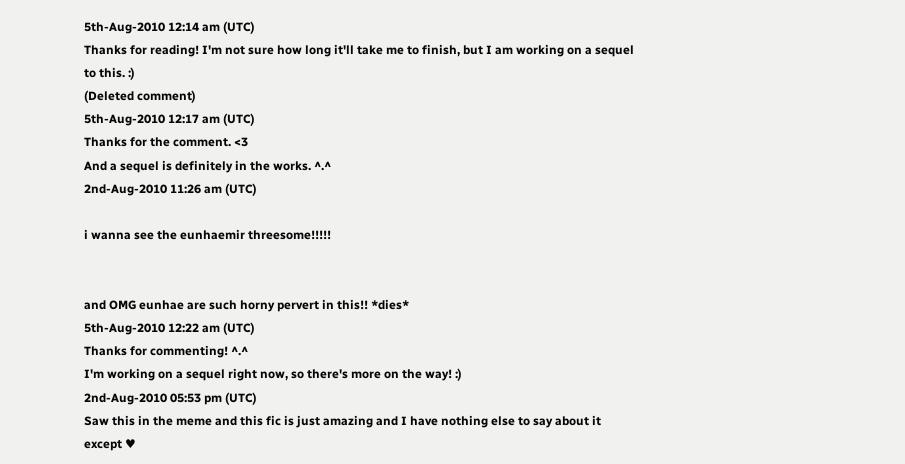5th-Aug-2010 12:14 am (UTC)
Thanks for reading! I'm not sure how long it'll take me to finish, but I am working on a sequel to this. :)
(Deleted comment)
5th-Aug-2010 12:17 am (UTC)
Thanks for the comment. <3
And a sequel is definitely in the works. ^.^
2nd-Aug-2010 11:26 am (UTC)

i wanna see the eunhaemir threesome!!!!!


and OMG eunhae are such horny pervert in this!! *dies*
5th-Aug-2010 12:22 am (UTC)
Thanks for commenting! ^.^
I'm working on a sequel right now, so there's more on the way! :)
2nd-Aug-2010 05:53 pm (UTC)
Saw this in the meme and this fic is just amazing and I have nothing else to say about it except ♥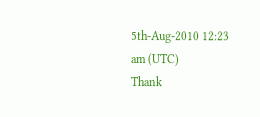5th-Aug-2010 12:23 am (UTC)
Thank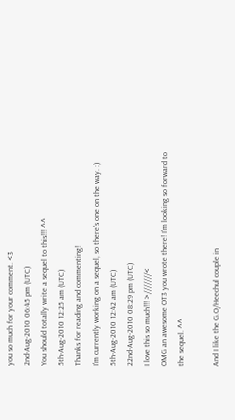you so much for your comment. <3
2nd-Aug-2010 06:45 pm (UTC)
You should totally write a sequel to this!!! ^^
5th-Aug-2010 12:25 am (UTC)
Thanks for reading and commenting!
I'm currently working on a sequel, so there's one on the way. :)
5th-Aug-2010 12:42 am (UTC)
22nd-Aug-2010 08:29 pm (UTC)
I love this so much!!! >///////<
OMG an awesome OT3 you wrote there! I'm looking so forward to the sequel. ^^

And I like the G.O/Heechul couple in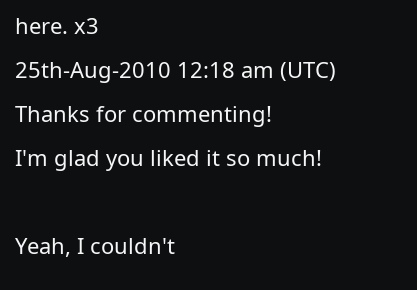here. x3
25th-Aug-2010 12:18 am (UTC)
Thanks for commenting!
I'm glad you liked it so much!

Yeah, I couldn't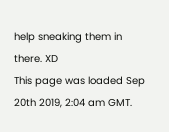help sneaking them in there. XD
This page was loaded Sep 20th 2019, 2:04 am GMT.